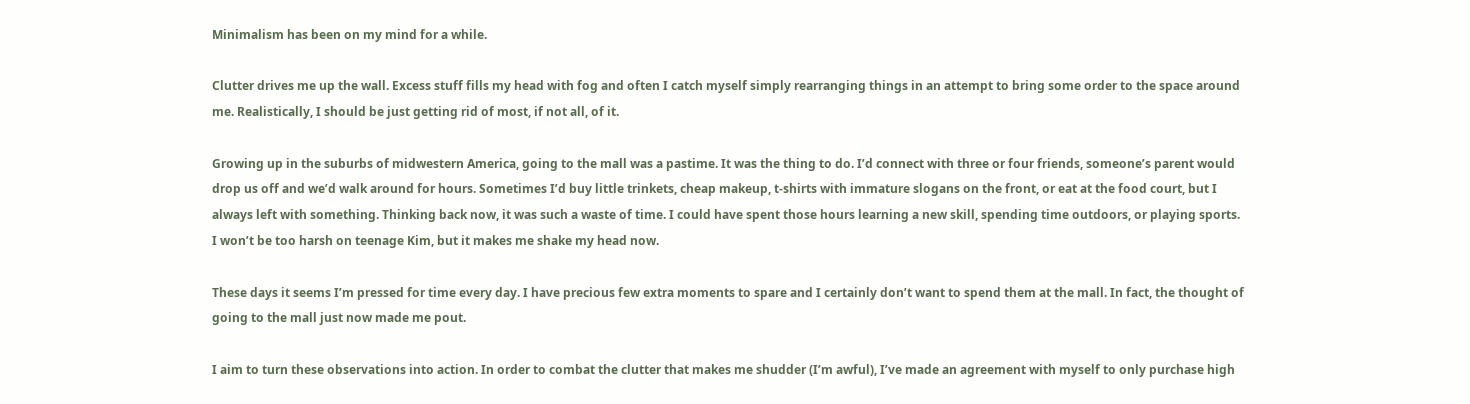Minimalism has been on my mind for a while.

Clutter drives me up the wall. Excess stuff fills my head with fog and often I catch myself simply rearranging things in an attempt to bring some order to the space around me. Realistically, I should be just getting rid of most, if not all, of it.

Growing up in the suburbs of midwestern America, going to the mall was a pastime. It was the thing to do. I’d connect with three or four friends, someone’s parent would drop us off and we’d walk around for hours. Sometimes I’d buy little trinkets, cheap makeup, t-shirts with immature slogans on the front, or eat at the food court, but I always left with something. Thinking back now, it was such a waste of time. I could have spent those hours learning a new skill, spending time outdoors, or playing sports. I won’t be too harsh on teenage Kim, but it makes me shake my head now.

These days it seems I’m pressed for time every day. I have precious few extra moments to spare and I certainly don’t want to spend them at the mall. In fact, the thought of going to the mall just now made me pout.

I aim to turn these observations into action. In order to combat the clutter that makes me shudder (I’m awful), I’ve made an agreement with myself to only purchase high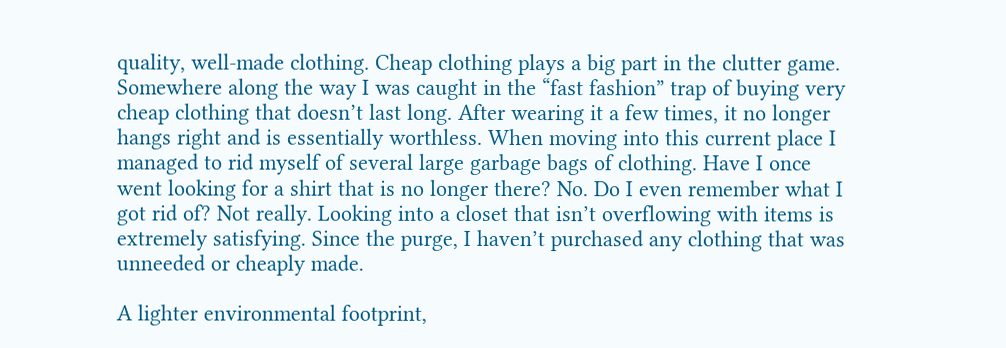quality, well-made clothing. Cheap clothing plays a big part in the clutter game. Somewhere along the way I was caught in the “fast fashion” trap of buying very cheap clothing that doesn’t last long. After wearing it a few times, it no longer hangs right and is essentially worthless. When moving into this current place I managed to rid myself of several large garbage bags of clothing. Have I once went looking for a shirt that is no longer there? No. Do I even remember what I got rid of? Not really. Looking into a closet that isn’t overflowing with items is extremely satisfying. Since the purge, I haven’t purchased any clothing that was unneeded or cheaply made.

A lighter environmental footprint,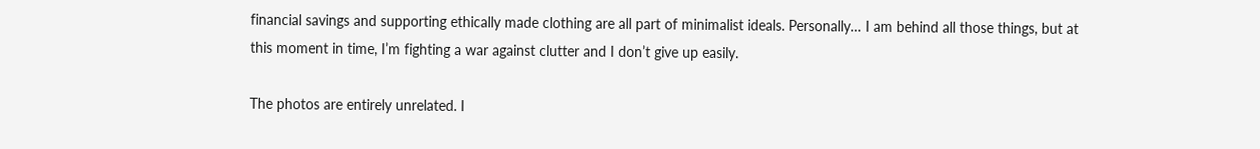financial savings and supporting ethically made clothing are all part of minimalist ideals. Personally… I am behind all those things, but at this moment in time, I’m fighting a war against clutter and I don’t give up easily.

The photos are entirely unrelated. I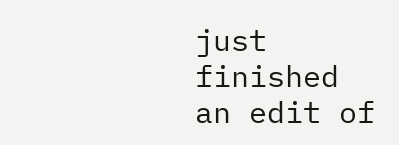just finished an edit of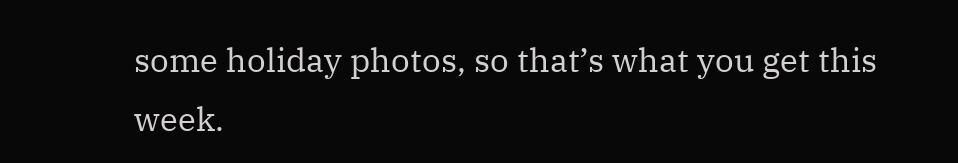some holiday photos, so that’s what you get this week.